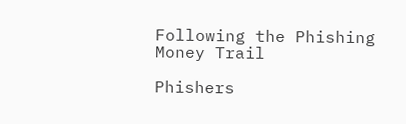Following the Phishing Money Trail

Phishers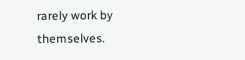rarely work by themselves.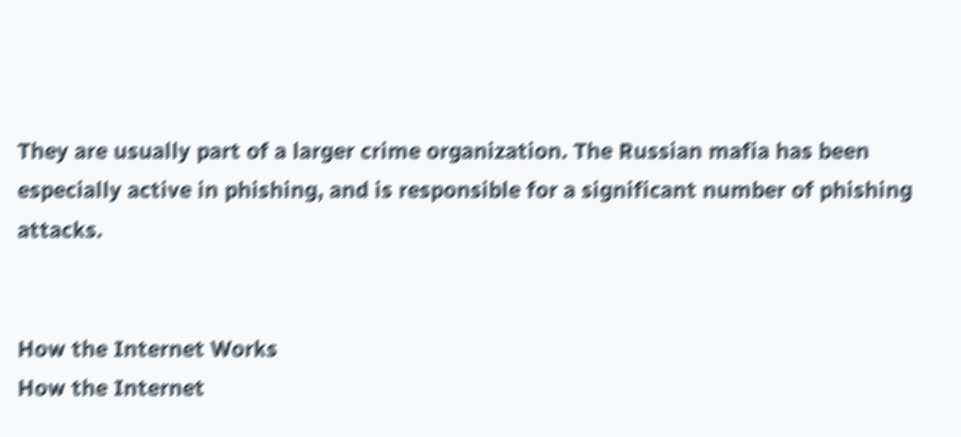They are usually part of a larger crime organization. The Russian mafia has been especially active in phishing, and is responsible for a significant number of phishing attacks.


How the Internet Works
How the Internet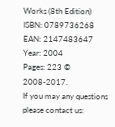Works (8th Edition)
ISBN: 0789736268
EAN: 2147483647
Year: 2004
Pages: 223 © 2008-2017.
If you may any questions please contact us: